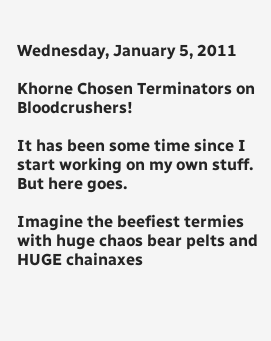Wednesday, January 5, 2011

Khorne Chosen Terminators on Bloodcrushers!

It has been some time since I start working on my own stuff. But here goes.

Imagine the beefiest termies with huge chaos bear pelts and HUGE chainaxes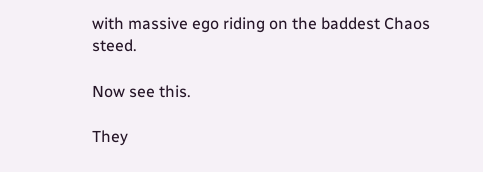with massive ego riding on the baddest Chaos steed.

Now see this.

They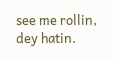see me rollin, dey hatin.